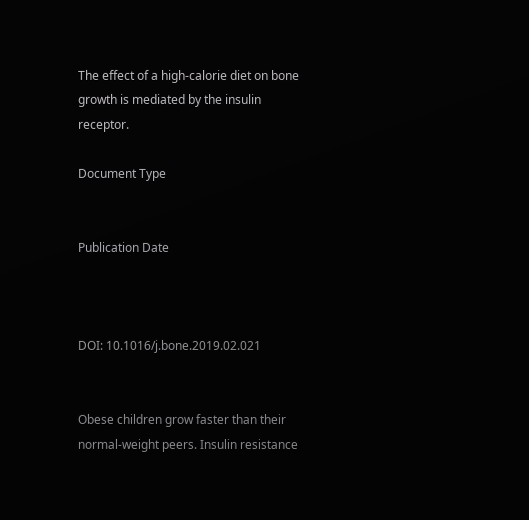The effect of a high-calorie diet on bone growth is mediated by the insulin receptor.

Document Type


Publication Date



DOI: 10.1016/j.bone.2019.02.021


Obese children grow faster than their normal-weight peers. Insulin resistance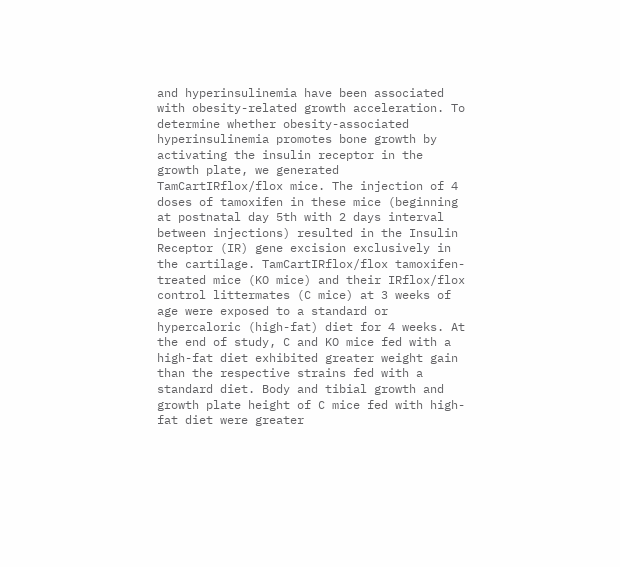and hyperinsulinemia have been associated with obesity-related growth acceleration. To determine whether obesity-associated hyperinsulinemia promotes bone growth by activating the insulin receptor in the growth plate, we generated TamCartIRflox/flox mice. The injection of 4 doses of tamoxifen in these mice (beginning at postnatal day 5th with 2 days interval between injections) resulted in the Insulin Receptor (IR) gene excision exclusively in the cartilage. TamCartIRflox/flox tamoxifen-treated mice (KO mice) and their IRflox/flox control littermates (C mice) at 3 weeks of age were exposed to a standard or hypercaloric (high-fat) diet for 4 weeks. At the end of study, C and KO mice fed with a high-fat diet exhibited greater weight gain than the respective strains fed with a standard diet. Body and tibial growth and growth plate height of C mice fed with high-fat diet were greater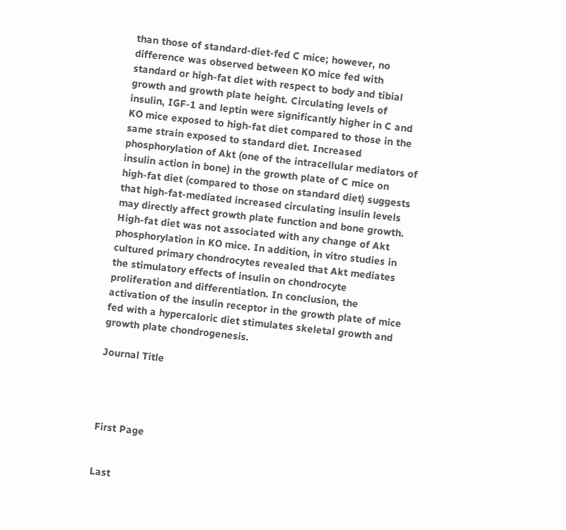than those of standard-diet-fed C mice; however, no difference was observed between KO mice fed with standard or high-fat diet with respect to body and tibial growth and growth plate height. Circulating levels of insulin, IGF-1 and leptin were significantly higher in C and KO mice exposed to high-fat diet compared to those in the same strain exposed to standard diet. Increased phosphorylation of Akt (one of the intracellular mediators of insulin action in bone) in the growth plate of C mice on high-fat diet (compared to those on standard diet) suggests that high-fat-mediated increased circulating insulin levels may directly affect growth plate function and bone growth. High-fat diet was not associated with any change of Akt phosphorylation in KO mice. In addition, in vitro studies in cultured primary chondrocytes revealed that Akt mediates the stimulatory effects of insulin on chondrocyte proliferation and differentiation. In conclusion, the activation of the insulin receptor in the growth plate of mice fed with a hypercaloric diet stimulates skeletal growth and growth plate chondrogenesis.

Journal Title




First Page


Last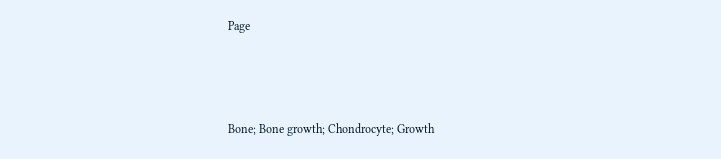Page



Bone; Bone growth; Chondrocyte; Growth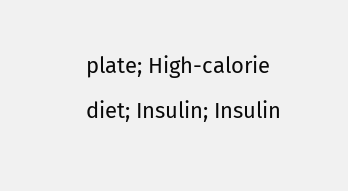plate; High-calorie diet; Insulin; Insulin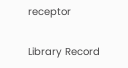receptor

Library Record